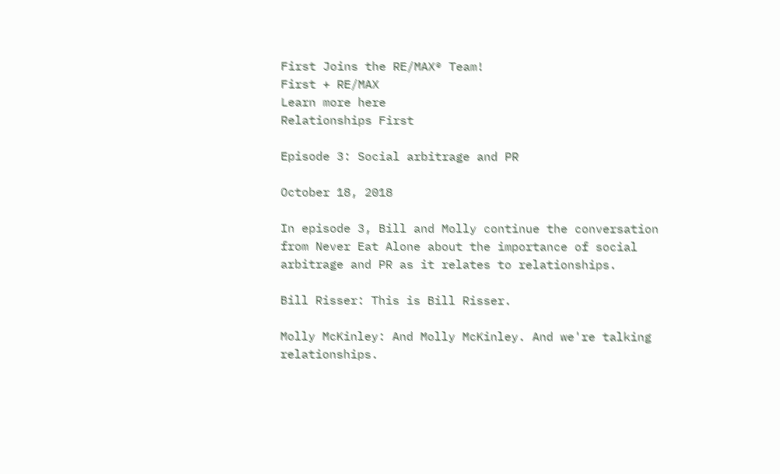First Joins the RE/MAX® Team!
First + RE/MAX
Learn more here
Relationships First

Episode 3: Social arbitrage and PR

October 18, 2018

In episode 3, Bill and Molly continue the conversation from Never Eat Alone about the importance of social arbitrage and PR as it relates to relationships.

Bill Risser: This is Bill Risser.

Molly McKinley: And Molly McKinley. And we're talking relationships.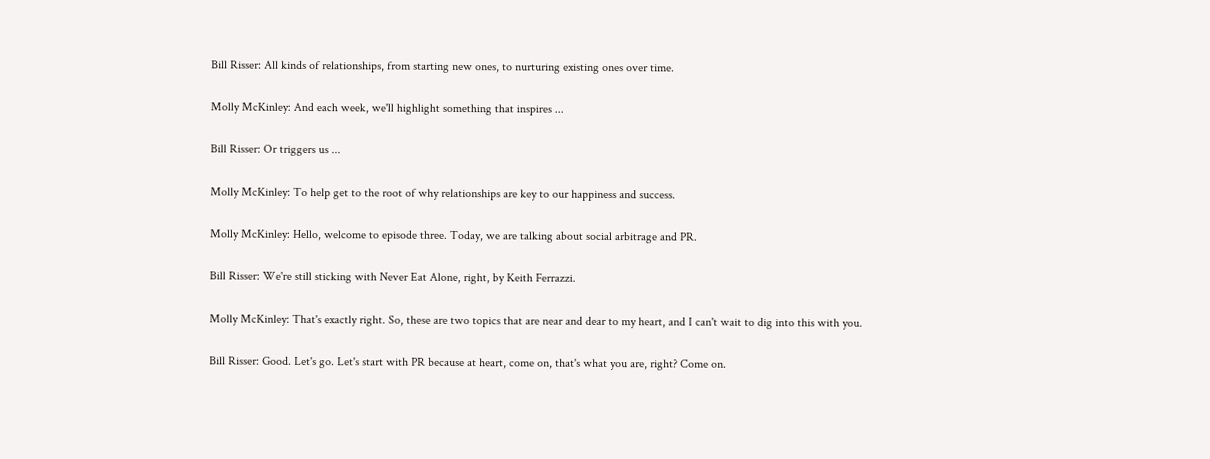Bill Risser: All kinds of relationships, from starting new ones, to nurturing existing ones over time.

Molly McKinley: And each week, we'll highlight something that inspires ...

Bill Risser: Or triggers us ...

Molly McKinley: To help get to the root of why relationships are key to our happiness and success.

Molly McKinley: Hello, welcome to episode three. Today, we are talking about social arbitrage and PR.

Bill Risser: We're still sticking with Never Eat Alone, right, by Keith Ferrazzi.

Molly McKinley: That's exactly right. So, these are two topics that are near and dear to my heart, and I can't wait to dig into this with you.

Bill Risser: Good. Let's go. Let's start with PR because at heart, come on, that's what you are, right? Come on.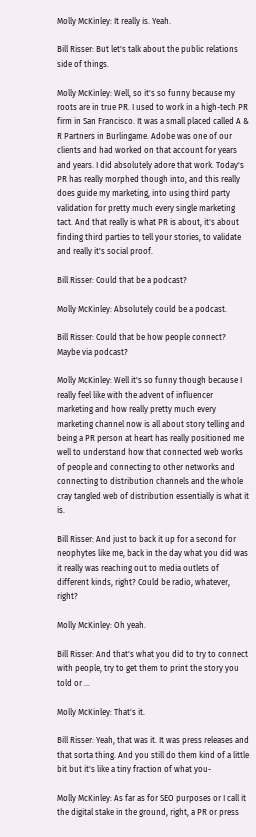Molly McKinley: It really is. Yeah.

Bill Risser: But let's talk about the public relations side of things.

Molly McKinley: Well, so it's so funny because my roots are in true PR. I used to work in a high-tech PR firm in San Francisco. It was a small placed called A & R Partners in Burlingame. Adobe was one of our clients and had worked on that account for years and years. I did absolutely adore that work. Today's PR has really morphed though into, and this really does guide my marketing, into using third party validation for pretty much every single marketing tact. And that really is what PR is about, it's about finding third parties to tell your stories, to validate and really it's social proof.

Bill Risser: Could that be a podcast?

Molly McKinley: Absolutely could be a podcast.

Bill Risser: Could that be how people connect? Maybe via podcast?

Molly McKinley: Well it's so funny though because I really feel like with the advent of influencer marketing and how really pretty much every marketing channel now is all about story telling and being a PR person at heart has really positioned me well to understand how that connected web works of people and connecting to other networks and connecting to distribution channels and the whole cray tangled web of distribution essentially is what it is.

Bill Risser: And just to back it up for a second for neophytes like me, back in the day what you did was it really was reaching out to media outlets of different kinds, right? Could be radio, whatever, right?

Molly McKinley: Oh yeah.

Bill Risser: And that's what you did to try to connect with people, try to get them to print the story you told or ...

Molly McKinley: That's it.

Bill Risser: Yeah, that was it. It was press releases and that sorta thing. And you still do them kind of a little bit but it's like a tiny fraction of what you-

Molly McKinley: As far as for SEO purposes or I call it the digital stake in the ground, right, a PR or press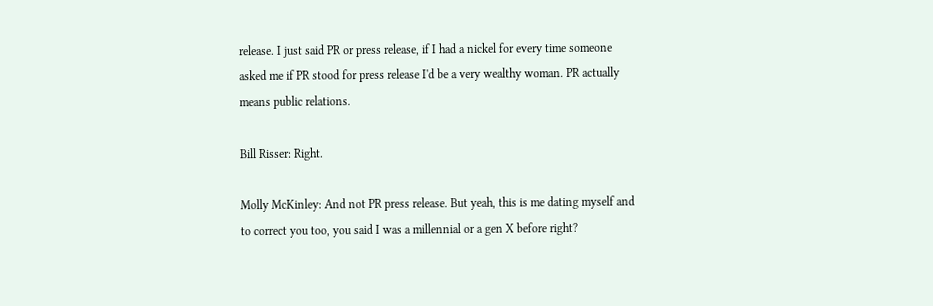release. I just said PR or press release, if I had a nickel for every time someone asked me if PR stood for press release I'd be a very wealthy woman. PR actually means public relations.

Bill Risser: Right.

Molly McKinley: And not PR press release. But yeah, this is me dating myself and to correct you too, you said I was a millennial or a gen X before right?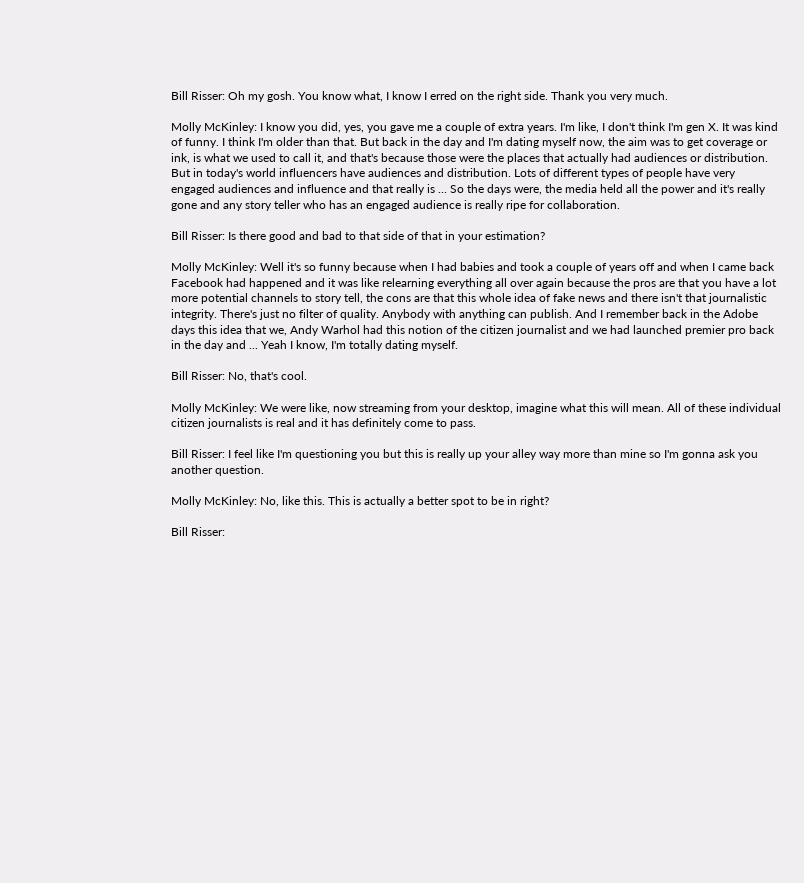Bill Risser: Oh my gosh. You know what, I know I erred on the right side. Thank you very much.

Molly McKinley: I know you did, yes, you gave me a couple of extra years. I'm like, I don't think I'm gen X. It was kind of funny. I think I'm older than that. But back in the day and I'm dating myself now, the aim was to get coverage or ink, is what we used to call it, and that's because those were the places that actually had audiences or distribution. But in today's world influencers have audiences and distribution. Lots of different types of people have very engaged audiences and influence and that really is ... So the days were, the media held all the power and it's really gone and any story teller who has an engaged audience is really ripe for collaboration.

Bill Risser: Is there good and bad to that side of that in your estimation?

Molly McKinley: Well it's so funny because when I had babies and took a couple of years off and when I came back Facebook had happened and it was like relearning everything all over again because the pros are that you have a lot more potential channels to story tell, the cons are that this whole idea of fake news and there isn't that journalistic integrity. There's just no filter of quality. Anybody with anything can publish. And I remember back in the Adobe days this idea that we, Andy Warhol had this notion of the citizen journalist and we had launched premier pro back in the day and ... Yeah I know, I'm totally dating myself.

Bill Risser: No, that's cool.

Molly McKinley: We were like, now streaming from your desktop, imagine what this will mean. All of these individual citizen journalists is real and it has definitely come to pass.

Bill Risser: I feel like I'm questioning you but this is really up your alley way more than mine so I'm gonna ask you another question.

Molly McKinley: No, like this. This is actually a better spot to be in right?

Bill Risser: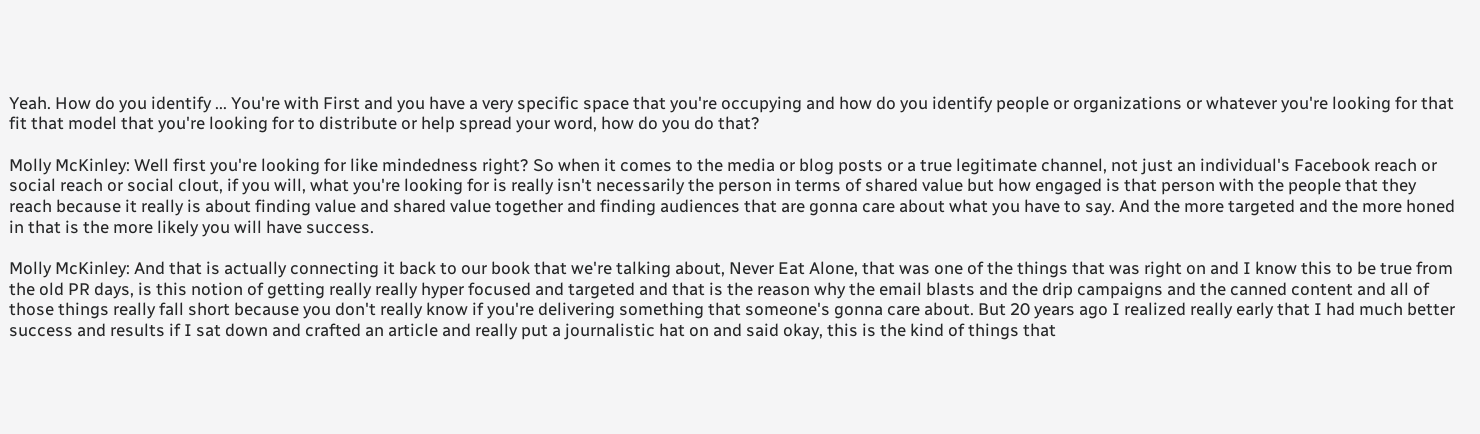Yeah. How do you identify ... You're with First and you have a very specific space that you're occupying and how do you identify people or organizations or whatever you're looking for that fit that model that you're looking for to distribute or help spread your word, how do you do that?

Molly McKinley: Well first you're looking for like mindedness right? So when it comes to the media or blog posts or a true legitimate channel, not just an individual's Facebook reach or social reach or social clout, if you will, what you're looking for is really isn't necessarily the person in terms of shared value but how engaged is that person with the people that they reach because it really is about finding value and shared value together and finding audiences that are gonna care about what you have to say. And the more targeted and the more honed in that is the more likely you will have success.

Molly McKinley: And that is actually connecting it back to our book that we're talking about, Never Eat Alone, that was one of the things that was right on and I know this to be true from the old PR days, is this notion of getting really really hyper focused and targeted and that is the reason why the email blasts and the drip campaigns and the canned content and all of those things really fall short because you don't really know if you're delivering something that someone's gonna care about. But 20 years ago I realized really early that I had much better success and results if I sat down and crafted an article and really put a journalistic hat on and said okay, this is the kind of things that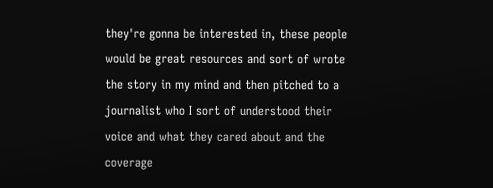they're gonna be interested in, these people would be great resources and sort of wrote the story in my mind and then pitched to a journalist who I sort of understood their voice and what they cared about and the coverage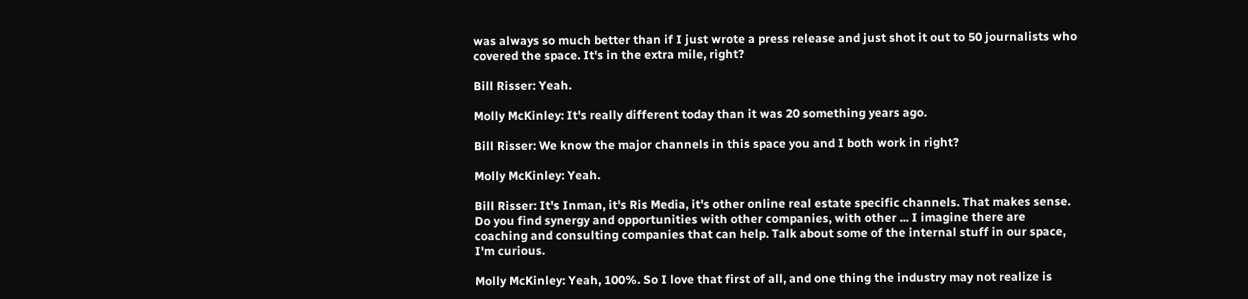was always so much better than if I just wrote a press release and just shot it out to 50 journalists who covered the space. It's in the extra mile, right?

Bill Risser: Yeah.

Molly McKinley: It's really different today than it was 20 something years ago.

Bill Risser: We know the major channels in this space you and I both work in right?

Molly McKinley: Yeah.

Bill Risser: It's Inman, it's Ris Media, it's other online real estate specific channels. That makes sense. Do you find synergy and opportunities with other companies, with other ... I imagine there are coaching and consulting companies that can help. Talk about some of the internal stuff in our space, I'm curious.

Molly McKinley: Yeah, 100%. So I love that first of all, and one thing the industry may not realize is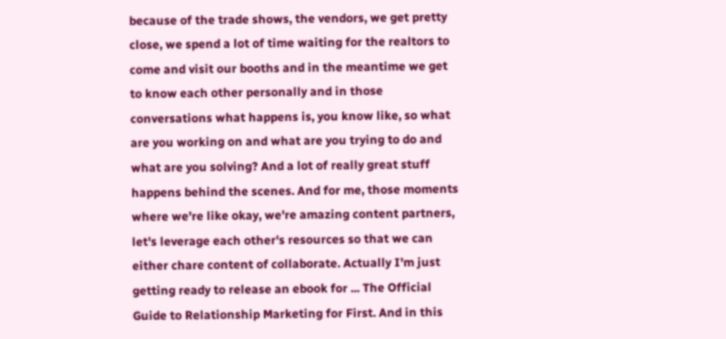because of the trade shows, the vendors, we get pretty close, we spend a lot of time waiting for the realtors to come and visit our booths and in the meantime we get to know each other personally and in those conversations what happens is, you know like, so what are you working on and what are you trying to do and what are you solving? And a lot of really great stuff happens behind the scenes. And for me, those moments where we're like okay, we're amazing content partners, let's leverage each other's resources so that we can either chare content of collaborate. Actually I'm just getting ready to release an ebook for ... The Official Guide to Relationship Marketing for First. And in this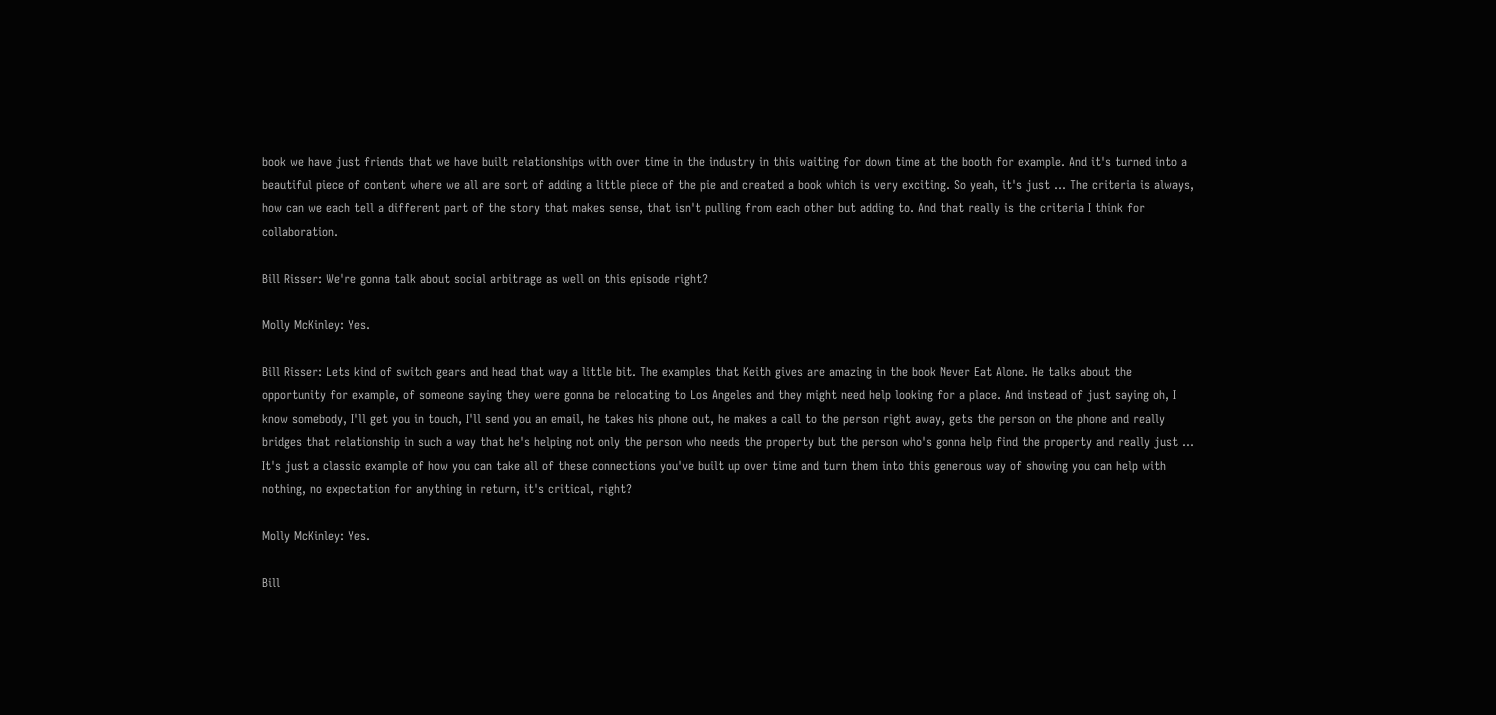book we have just friends that we have built relationships with over time in the industry in this waiting for down time at the booth for example. And it's turned into a beautiful piece of content where we all are sort of adding a little piece of the pie and created a book which is very exciting. So yeah, it's just ... The criteria is always, how can we each tell a different part of the story that makes sense, that isn't pulling from each other but adding to. And that really is the criteria I think for collaboration.

Bill Risser: We're gonna talk about social arbitrage as well on this episode right?

Molly McKinley: Yes.

Bill Risser: Lets kind of switch gears and head that way a little bit. The examples that Keith gives are amazing in the book Never Eat Alone. He talks about the opportunity for example, of someone saying they were gonna be relocating to Los Angeles and they might need help looking for a place. And instead of just saying oh, I know somebody, I'll get you in touch, I'll send you an email, he takes his phone out, he makes a call to the person right away, gets the person on the phone and really bridges that relationship in such a way that he's helping not only the person who needs the property but the person who's gonna help find the property and really just ... It's just a classic example of how you can take all of these connections you've built up over time and turn them into this generous way of showing you can help with nothing, no expectation for anything in return, it's critical, right?

Molly McKinley: Yes.

Bill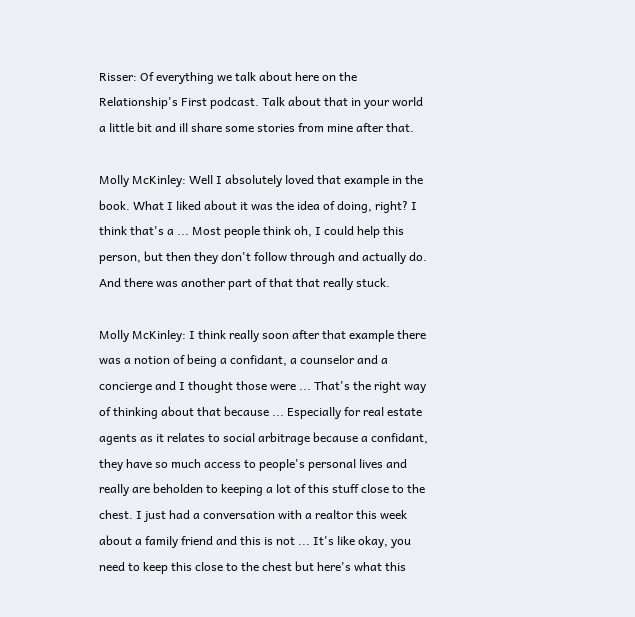Risser: Of everything we talk about here on the Relationship's First podcast. Talk about that in your world a little bit and ill share some stories from mine after that.

Molly McKinley: Well I absolutely loved that example in the book. What I liked about it was the idea of doing, right? I think that's a ... Most people think oh, I could help this person, but then they don't follow through and actually do. And there was another part of that that really stuck.

Molly McKinley: I think really soon after that example there was a notion of being a confidant, a counselor and a concierge and I thought those were ... That's the right way of thinking about that because ... Especially for real estate agents as it relates to social arbitrage because a confidant, they have so much access to people's personal lives and really are beholden to keeping a lot of this stuff close to the chest. I just had a conversation with a realtor this week about a family friend and this is not ... It's like okay, you need to keep this close to the chest but here's what this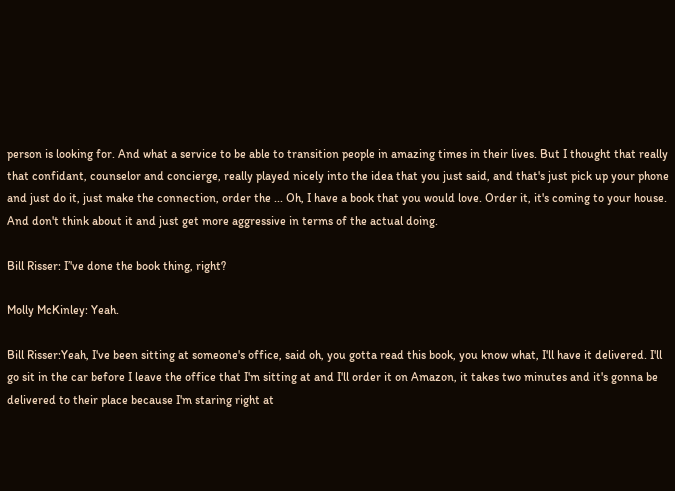person is looking for. And what a service to be able to transition people in amazing times in their lives. But I thought that really that confidant, counselor and concierge, really played nicely into the idea that you just said, and that's just pick up your phone and just do it, just make the connection, order the ... Oh, I have a book that you would love. Order it, it's coming to your house. And don't think about it and just get more aggressive in terms of the actual doing.

Bill Risser: I’'ve done the book thing, right?

Molly McKinley: Yeah.

Bill Risser:Yeah, I've been sitting at someone's office, said oh, you gotta read this book, you know what, I'll have it delivered. I'll go sit in the car before I leave the office that I'm sitting at and I'll order it on Amazon, it takes two minutes and it's gonna be delivered to their place because I'm staring right at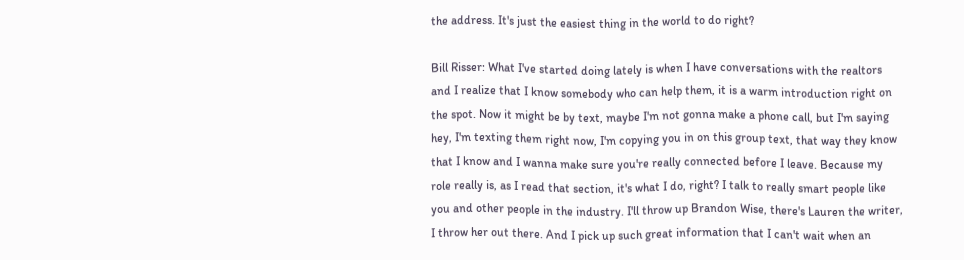the address. It's just the easiest thing in the world to do right?

Bill Risser: What I've started doing lately is when I have conversations with the realtors and I realize that I know somebody who can help them, it is a warm introduction right on the spot. Now it might be by text, maybe I'm not gonna make a phone call, but I'm saying hey, I'm texting them right now, I'm copying you in on this group text, that way they know that I know and I wanna make sure you're really connected before I leave. Because my role really is, as I read that section, it's what I do, right? I talk to really smart people like you and other people in the industry. I'll throw up Brandon Wise, there's Lauren the writer, I throw her out there. And I pick up such great information that I can't wait when an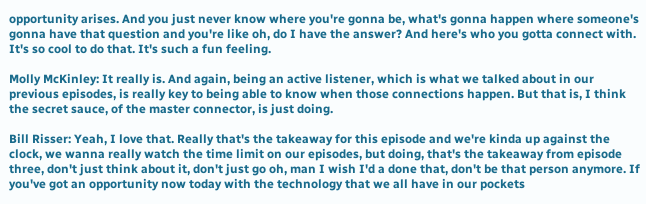opportunity arises. And you just never know where you're gonna be, what's gonna happen where someone's gonna have that question and you're like oh, do I have the answer? And here's who you gotta connect with. It's so cool to do that. It's such a fun feeling.

Molly McKinley: It really is. And again, being an active listener, which is what we talked about in our previous episodes, is really key to being able to know when those connections happen. But that is, I think the secret sauce, of the master connector, is just doing.

Bill Risser: Yeah, I love that. Really that's the takeaway for this episode and we're kinda up against the clock, we wanna really watch the time limit on our episodes, but doing, that's the takeaway from episode three, don't just think about it, don't just go oh, man I wish I'd a done that, don't be that person anymore. If you've got an opportunity now today with the technology that we all have in our pockets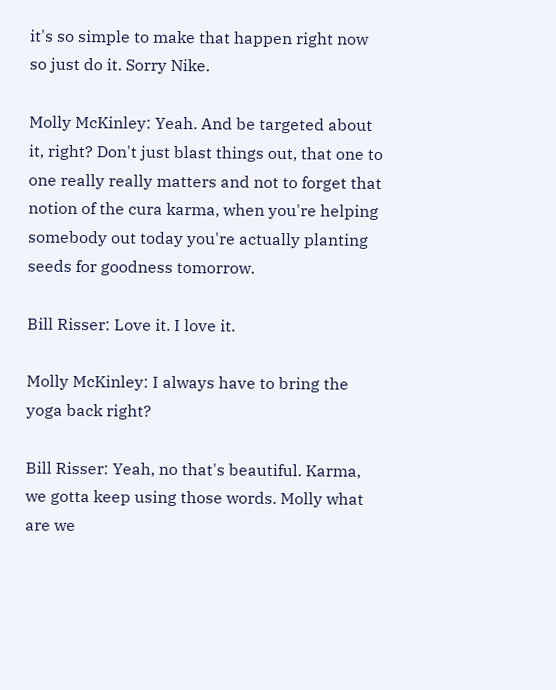it's so simple to make that happen right now so just do it. Sorry Nike.

Molly McKinley: Yeah. And be targeted about it, right? Don't just blast things out, that one to one really really matters and not to forget that notion of the cura karma, when you're helping somebody out today you're actually planting seeds for goodness tomorrow.

Bill Risser: Love it. I love it.

Molly McKinley: I always have to bring the yoga back right?

Bill Risser: Yeah, no that's beautiful. Karma, we gotta keep using those words. Molly what are we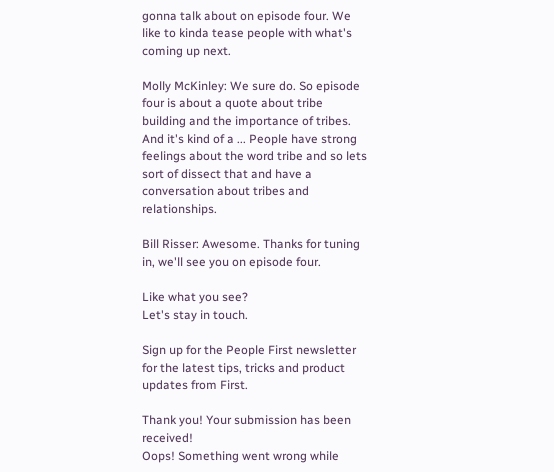gonna talk about on episode four. We like to kinda tease people with what's coming up next.

Molly McKinley: We sure do. So episode four is about a quote about tribe building and the importance of tribes. And it's kind of a ... People have strong feelings about the word tribe and so lets sort of dissect that and have a conversation about tribes and relationships.

Bill Risser: Awesome. Thanks for tuning in, we'll see you on episode four.

Like what you see?
Let's stay in touch.

Sign up for the People First newsletter for the latest tips, tricks and product updates from First.

Thank you! Your submission has been received!
Oops! Something went wrong while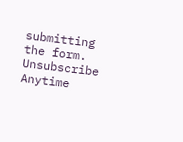submitting the form.
Unsubscribe Anytime